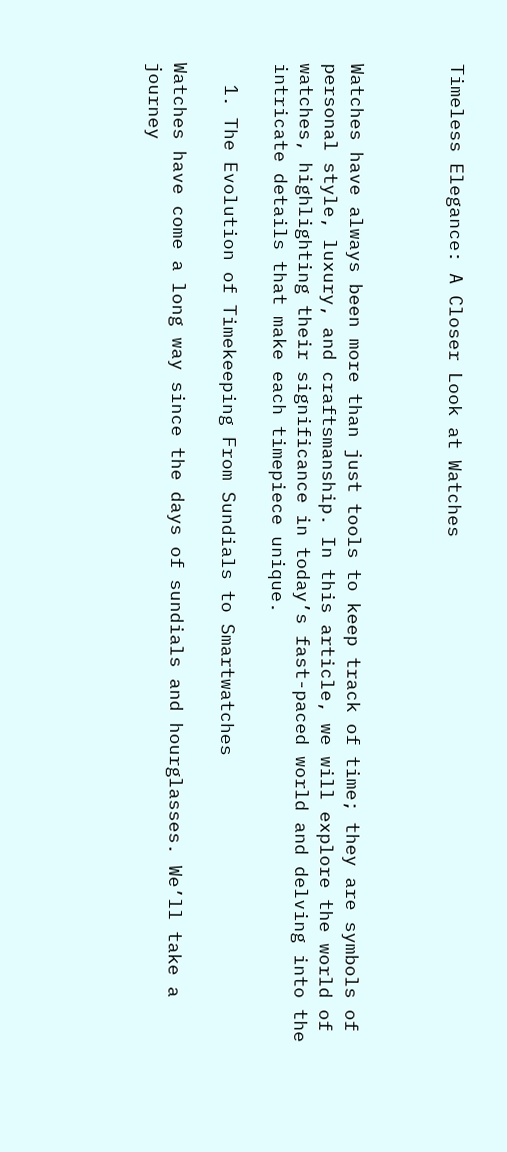Timeless Elegance: A Closer Look at Watches



Watches have always been more than just tools to keep track of time; they are symbols of personal style, luxury, and craftsmanship. In this article, we will explore the world of watches, highlighting their significance in today’s fast-paced world and delving into the intricate details that make each timepiece unique.

  1. The Evolution of Timekeeping From Sundials to Smartwatches

Watches have come a long way since the days of sundials and hourglasses. We’ll take a journey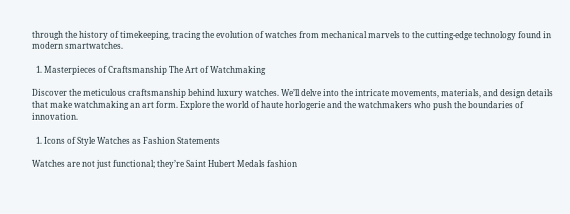through the history of timekeeping, tracing the evolution of watches from mechanical marvels to the cutting-edge technology found in modern smartwatches.

  1. Masterpieces of Craftsmanship The Art of Watchmaking

Discover the meticulous craftsmanship behind luxury watches. We’ll delve into the intricate movements, materials, and design details that make watchmaking an art form. Explore the world of haute horlogerie and the watchmakers who push the boundaries of innovation.

  1. Icons of Style Watches as Fashion Statements

Watches are not just functional; they’re Saint Hubert Medals fashion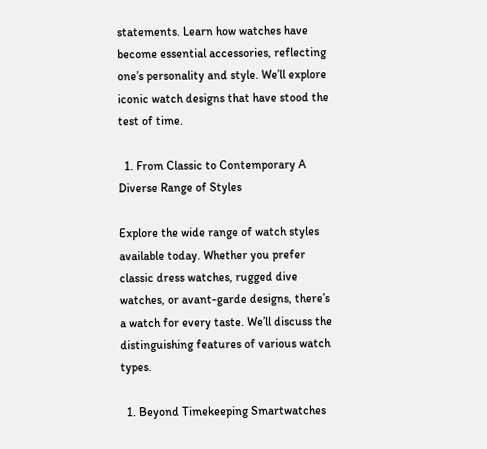statements. Learn how watches have become essential accessories, reflecting one’s personality and style. We’ll explore iconic watch designs that have stood the test of time.

  1. From Classic to Contemporary A Diverse Range of Styles

Explore the wide range of watch styles available today. Whether you prefer classic dress watches, rugged dive watches, or avant-garde designs, there’s a watch for every taste. We’ll discuss the distinguishing features of various watch types.

  1. Beyond Timekeeping Smartwatches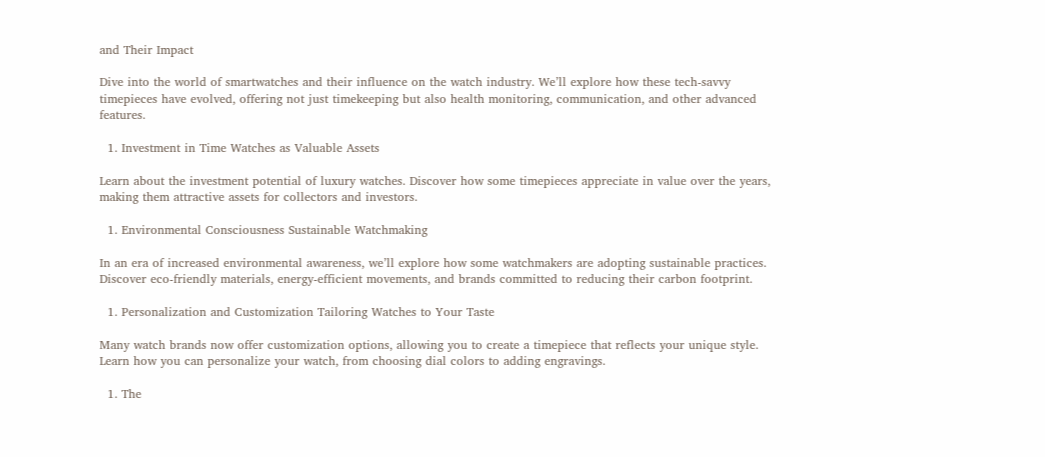and Their Impact

Dive into the world of smartwatches and their influence on the watch industry. We’ll explore how these tech-savvy timepieces have evolved, offering not just timekeeping but also health monitoring, communication, and other advanced features.

  1. Investment in Time Watches as Valuable Assets

Learn about the investment potential of luxury watches. Discover how some timepieces appreciate in value over the years, making them attractive assets for collectors and investors.

  1. Environmental Consciousness Sustainable Watchmaking

In an era of increased environmental awareness, we’ll explore how some watchmakers are adopting sustainable practices. Discover eco-friendly materials, energy-efficient movements, and brands committed to reducing their carbon footprint.

  1. Personalization and Customization Tailoring Watches to Your Taste

Many watch brands now offer customization options, allowing you to create a timepiece that reflects your unique style. Learn how you can personalize your watch, from choosing dial colors to adding engravings.

  1. The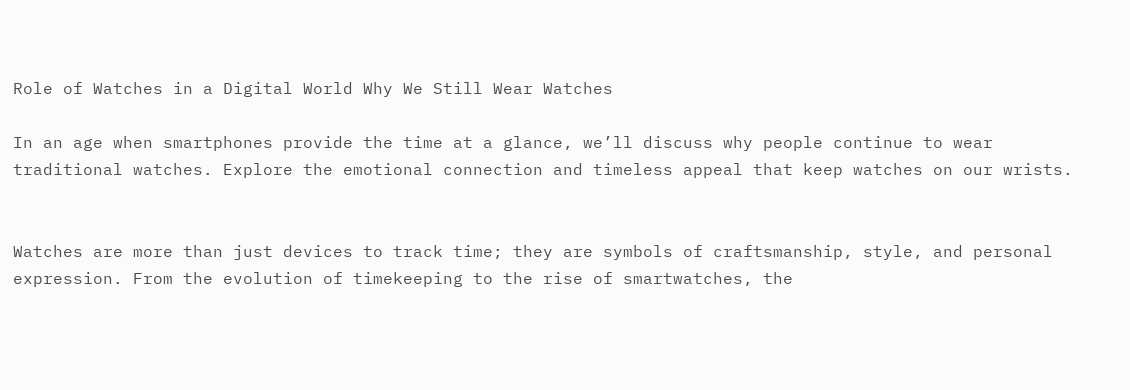Role of Watches in a Digital World Why We Still Wear Watches

In an age when smartphones provide the time at a glance, we’ll discuss why people continue to wear traditional watches. Explore the emotional connection and timeless appeal that keep watches on our wrists.


Watches are more than just devices to track time; they are symbols of craftsmanship, style, and personal expression. From the evolution of timekeeping to the rise of smartwatches, the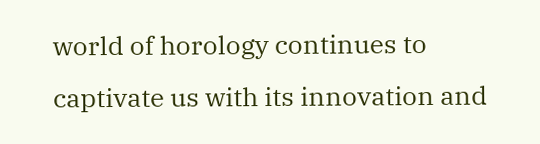world of horology continues to captivate us with its innovation and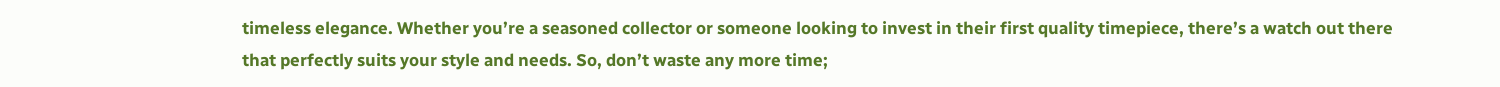timeless elegance. Whether you’re a seasoned collector or someone looking to invest in their first quality timepiece, there’s a watch out there that perfectly suits your style and needs. So, don’t waste any more time;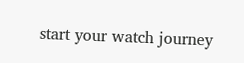start your watch journey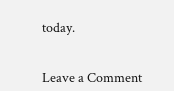today.


Leave a Comment